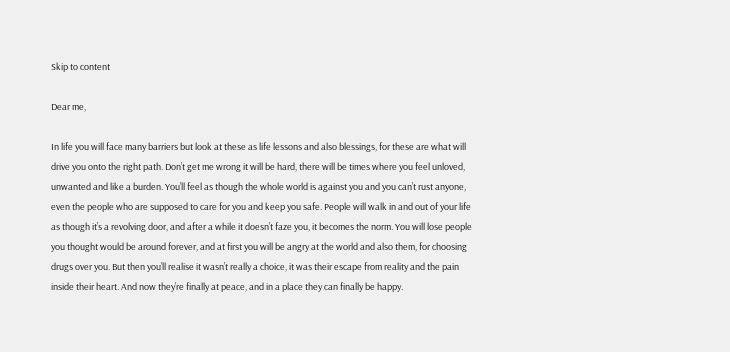Skip to content

Dear me,

In life you will face many barriers but look at these as life lessons and also blessings, for these are what will drive you onto the right path. Don’t get me wrong it will be hard, there will be times where you feel unloved, unwanted and like a burden. You’ll feel as though the whole world is against you and you can’t rust anyone, even the people who are supposed to care for you and keep you safe. People will walk in and out of your life as though it’s a revolving door, and after a while it doesn’t faze you, it becomes the norm. You will lose people you thought would be around forever, and at first you will be angry at the world and also them, for choosing drugs over you. But then you’ll realise it wasn’t really a choice, it was their escape from reality and the pain inside their heart. And now they’re finally at peace, and in a place they can finally be happy.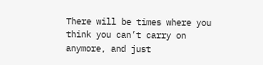There will be times where you think you can’t carry on anymore, and just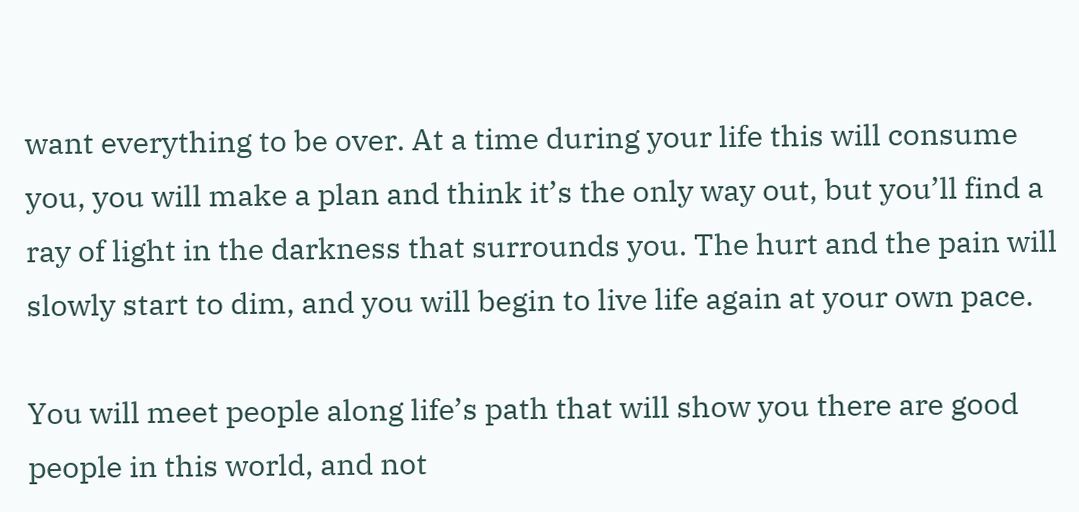want everything to be over. At a time during your life this will consume you, you will make a plan and think it’s the only way out, but you’ll find a ray of light in the darkness that surrounds you. The hurt and the pain will slowly start to dim, and you will begin to live life again at your own pace.

You will meet people along life’s path that will show you there are good people in this world, and not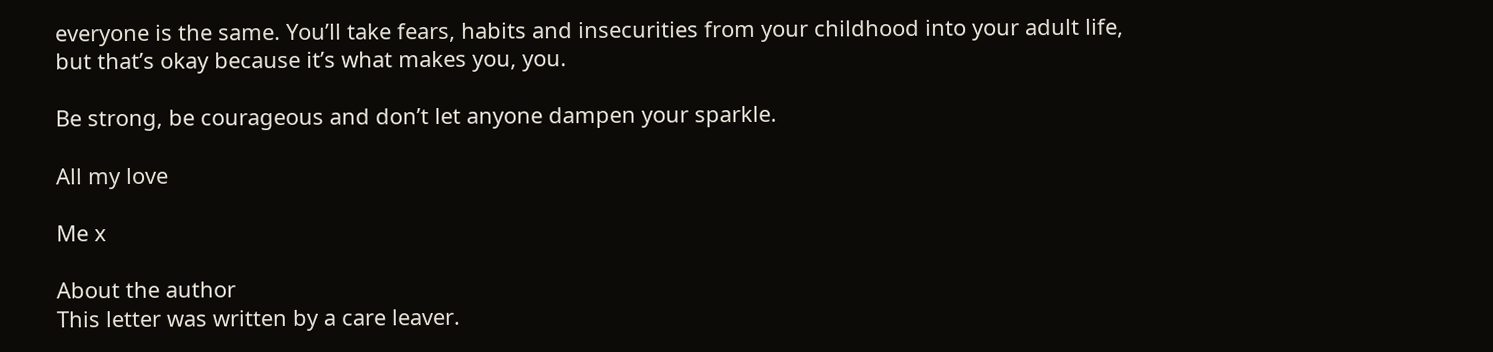everyone is the same. You’ll take fears, habits and insecurities from your childhood into your adult life, but that’s okay because it’s what makes you, you.

Be strong, be courageous and don’t let anyone dampen your sparkle.

All my love

Me x

About the author
This letter was written by a care leaver.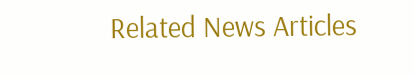Related News Articles